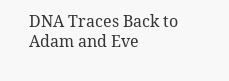DNA Traces Back to Adam and Eve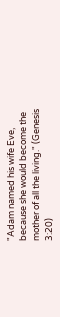"Adam named his wife Eve, because she would become the mother of all the living." (Genesis 3:20)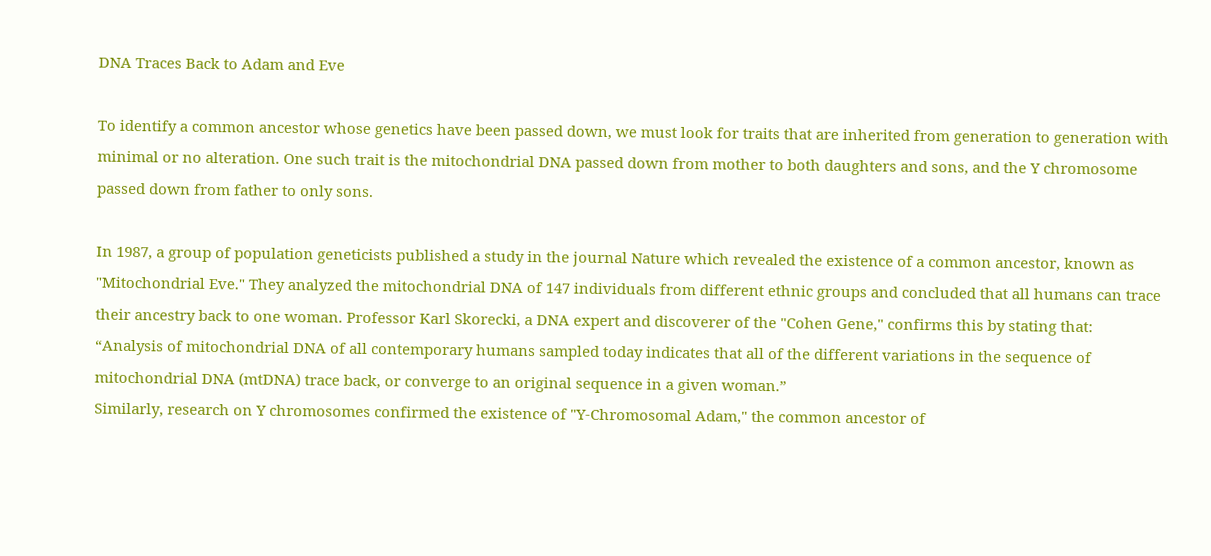DNA Traces Back to Adam and Eve

To identify a common ancestor whose genetics have been passed down, we must look for traits that are inherited from generation to generation with minimal or no alteration. One such trait is the mitochondrial DNA passed down from mother to both daughters and sons, and the Y chromosome passed down from father to only sons.

In 1987, a group of population geneticists published a study in the journal Nature which revealed the existence of a common ancestor, known as "Mitochondrial Eve." They analyzed the mitochondrial DNA of 147 individuals from different ethnic groups and concluded that all humans can trace their ancestry back to one woman. Professor Karl Skorecki, a DNA expert and discoverer of the "Cohen Gene," confirms this by stating that:
“Analysis of mitochondrial DNA of all contemporary humans sampled today indicates that all of the different variations in the sequence of mitochondrial DNA (mtDNA) trace back, or converge to an original sequence in a given woman.”
Similarly, research on Y chromosomes confirmed the existence of "Y-Chromosomal Adam," the common ancestor of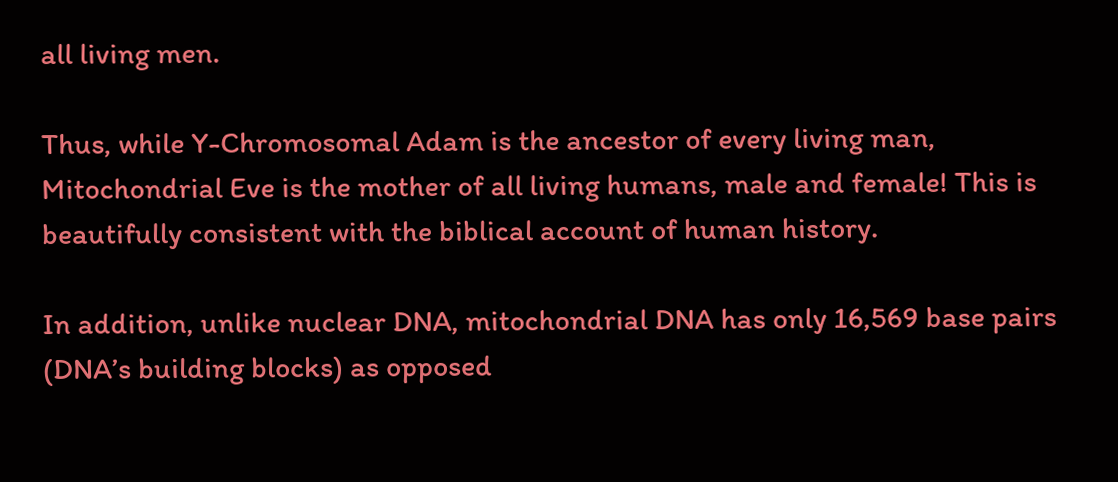all living men.

Thus, while Y-Chromosomal Adam is the ancestor of every living man, Mitochondrial Eve is the mother of all living humans, male and female! This is beautifully consistent with the biblical account of human history.

In addition, unlike nuclear DNA, mitochondrial DNA has only 16,569 base pairs (DNA’s building blocks) as opposed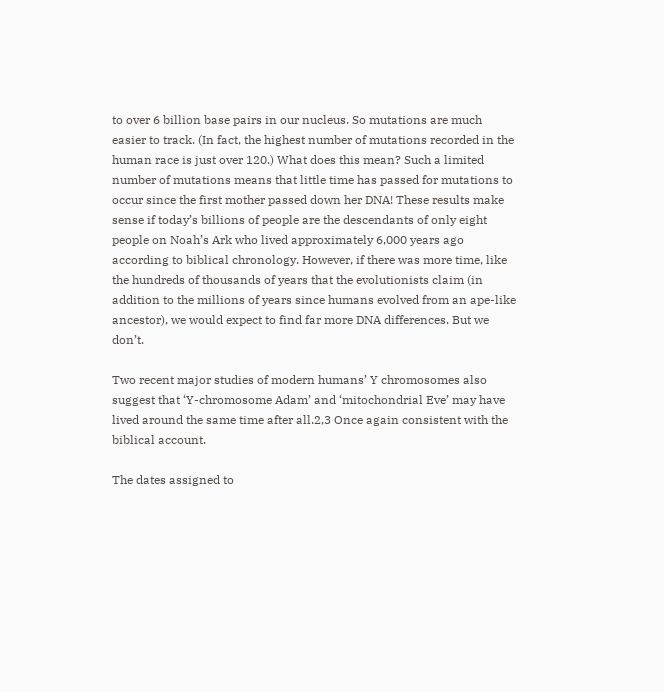to over 6 billion base pairs in our nucleus. So mutations are much easier to track. (In fact, the highest number of mutations recorded in the human race is just over 120.) What does this mean? Such a limited number of mutations means that little time has passed for mutations to occur since the first mother passed down her DNA! These results make sense if today’s billions of people are the descendants of only eight people on Noah’s Ark who lived approximately 6,000 years ago according to biblical chronology. However, if there was more time, like the hundreds of thousands of years that the evolutionists claim (in addition to the millions of years since humans evolved from an ape-like ancestor), we would expect to find far more DNA differences. But we don’t.

Two recent major studies of modern humans’ Y chromosomes also suggest that ‘Y-chromosome Adam’ and ‘mitochondrial Eve’ may have lived around the same time after all.2,3 Once again consistent with the biblical account.

The dates assigned to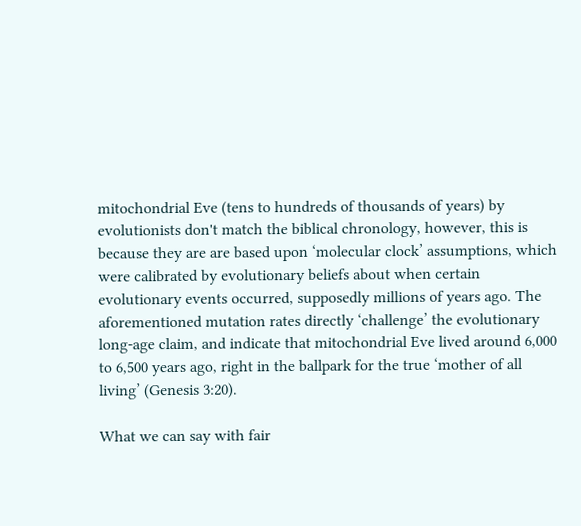mitochondrial Eve (tens to hundreds of thousands of years) by evolutionists don't match the biblical chronology, however, this is because they are are based upon ‘molecular clock’ assumptions, which were calibrated by evolutionary beliefs about when certain evolutionary events occurred, supposedly millions of years ago. The aforementioned mutation rates directly ‘challenge’ the evolutionary long-age claim, and indicate that mitochondrial Eve lived around 6,000 to 6,500 years ago, right in the ballpark for the true ‘mother of all living’ (Genesis 3:20).

What we can say with fair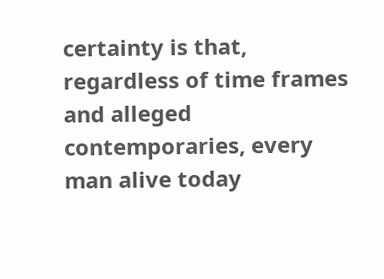certainty is that, regardless of time frames and alleged contemporaries, every man alive today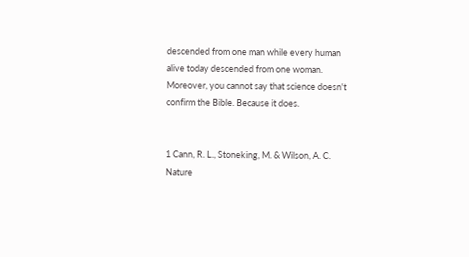descended from one man while every human alive today descended from one woman. Moreover, you cannot say that science doesn't confirm the Bible. Because it does.


1 Cann, R. L., Stoneking, M. & Wilson, A. C. Nature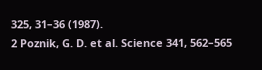325, 31–36 (1987).
2 Poznik, G. D. et al. Science 341, 562–565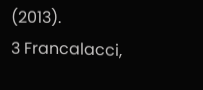(2013).
3 Francalacci,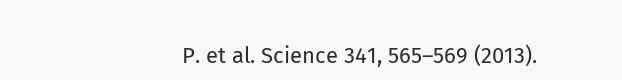P. et al. Science 341, 565–569 (2013).